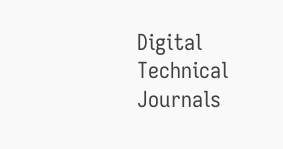Digital Technical Journals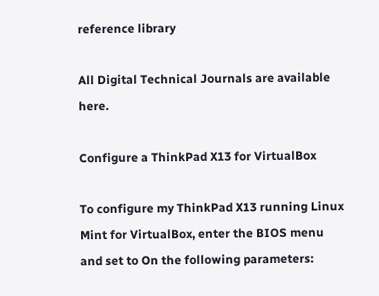reference library

All Digital Technical Journals are available here.

Configure a ThinkPad X13 for VirtualBox

To configure my ThinkPad X13 running Linux Mint for VirtualBox, enter the BIOS menu and set to On the following parameters: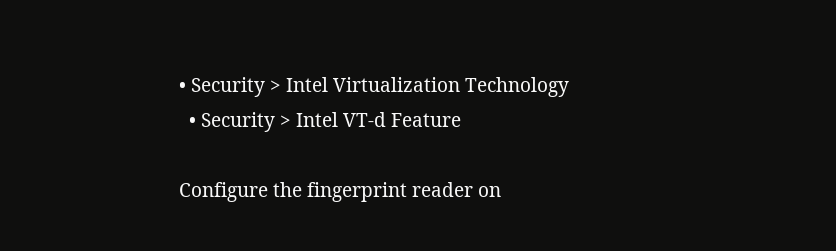• Security > Intel Virtualization Technology
  • Security > Intel VT-d Feature

Configure the fingerprint reader on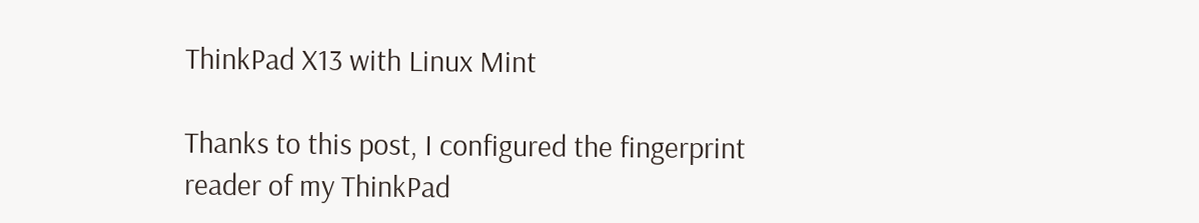ThinkPad X13 with Linux Mint

Thanks to this post, I configured the fingerprint reader of my ThinkPad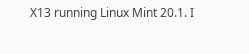X13 running Linux Mint 20.1. I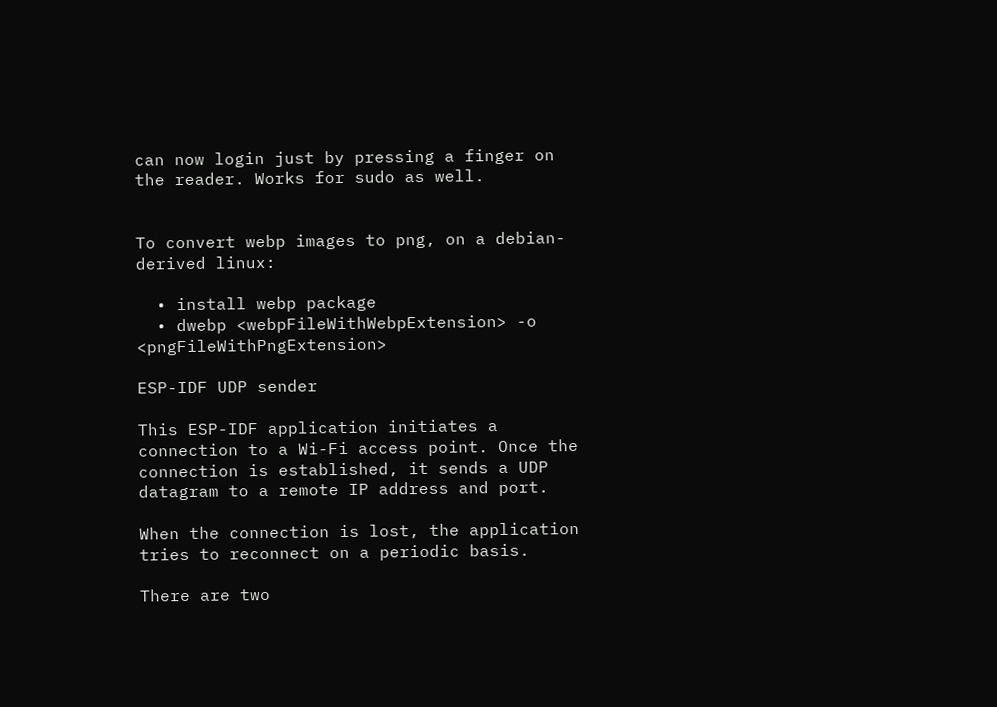can now login just by pressing a finger on the reader. Works for sudo as well.


To convert webp images to png, on a debian-derived linux:

  • install webp package
  • dwebp <webpFileWithWebpExtension> -o <pngFileWithPngExtension>

ESP-IDF UDP sender

This ESP-IDF application initiates a connection to a Wi-Fi access point. Once the connection is established, it sends a UDP datagram to a remote IP address and port.

When the connection is lost, the application tries to reconnect on a periodic basis.

There are two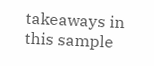takeaways in this sample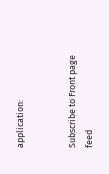application:


Subscribe to Front page feed